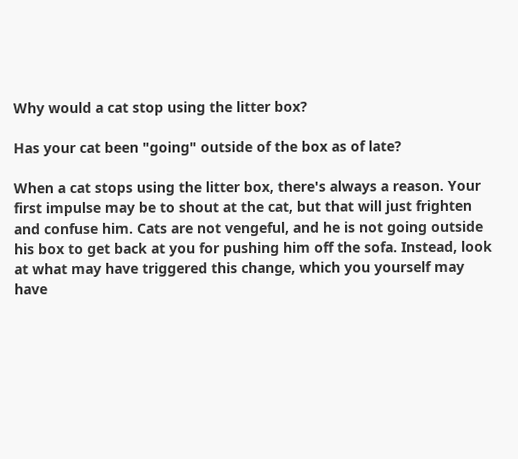Why would a cat stop using the litter box?

Has your cat been "going" outside of the box as of late?

When a cat stops using the litter box, there's always a reason. Your first impulse may be to shout at the cat, but that will just frighten and confuse him. Cats are not vengeful, and he is not going outside his box to get back at you for pushing him off the sofa. Instead, look at what may have triggered this change, which you yourself may have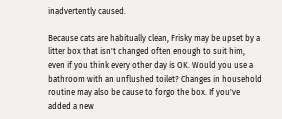inadvertently caused.

Because cats are habitually clean, Frisky may be upset by a litter box that isn't changed often enough to suit him, even if you think every other day is OK. Would you use a bathroom with an unflushed toilet? Changes in household routine may also be cause to forgo the box. If you've added a new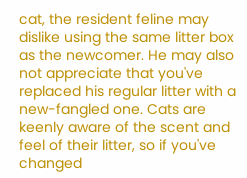cat, the resident feline may dislike using the same litter box as the newcomer. He may also not appreciate that you've replaced his regular litter with a new-fangled one. Cats are keenly aware of the scent and feel of their litter, so if you've changed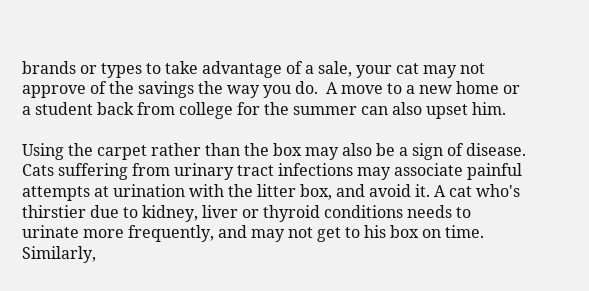brands or types to take advantage of a sale, your cat may not approve of the savings the way you do.  A move to a new home or a student back from college for the summer can also upset him.

Using the carpet rather than the box may also be a sign of disease. Cats suffering from urinary tract infections may associate painful attempts at urination with the litter box, and avoid it. A cat who's thirstier due to kidney, liver or thyroid conditions needs to urinate more frequently, and may not get to his box on time. Similarly,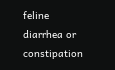feline diarrhea or constipation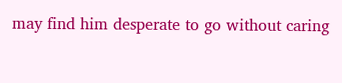may find him desperate to go without caring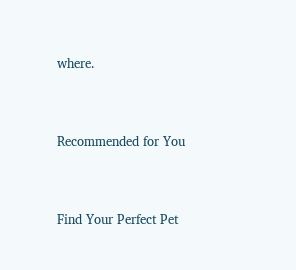where.


Recommended for You


Find Your Perfect Pet